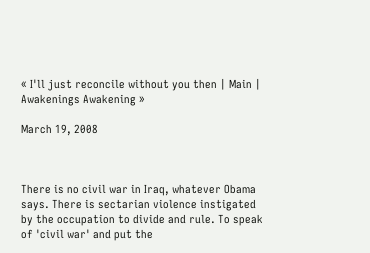« I'll just reconcile without you then | Main | Awakenings Awakening »

March 19, 2008



There is no civil war in Iraq, whatever Obama says. There is sectarian violence instigated by the occupation to divide and rule. To speak of 'civil war' and put the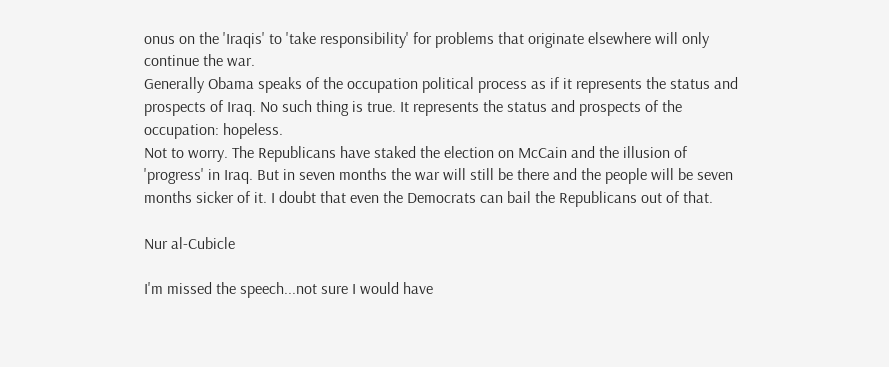onus on the 'Iraqis' to 'take responsibility' for problems that originate elsewhere will only continue the war.
Generally Obama speaks of the occupation political process as if it represents the status and prospects of Iraq. No such thing is true. It represents the status and prospects of the occupation: hopeless.
Not to worry. The Republicans have staked the election on McCain and the illusion of 'progress' in Iraq. But in seven months the war will still be there and the people will be seven months sicker of it. I doubt that even the Democrats can bail the Republicans out of that.

Nur al-Cubicle

I'm missed the speech...not sure I would have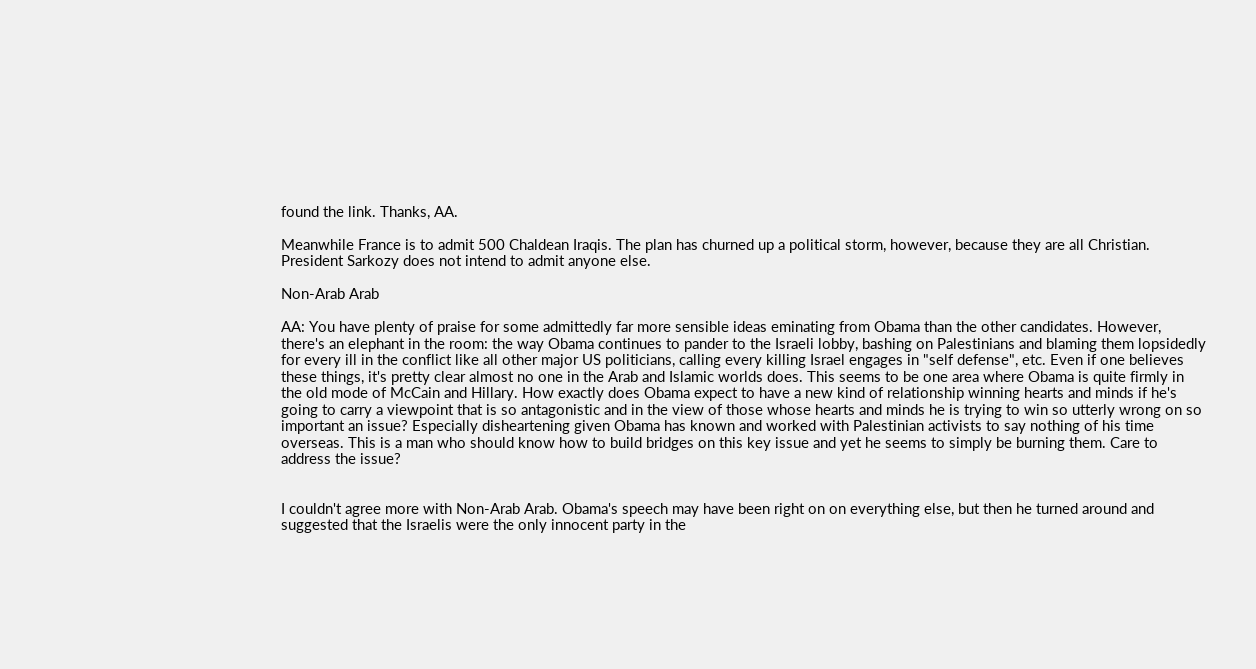found the link. Thanks, AA.

Meanwhile France is to admit 500 Chaldean Iraqis. The plan has churned up a political storm, however, because they are all Christian. President Sarkozy does not intend to admit anyone else.

Non-Arab Arab

AA: You have plenty of praise for some admittedly far more sensible ideas eminating from Obama than the other candidates. However, there's an elephant in the room: the way Obama continues to pander to the Israeli lobby, bashing on Palestinians and blaming them lopsidedly for every ill in the conflict like all other major US politicians, calling every killing Israel engages in "self defense", etc. Even if one believes these things, it's pretty clear almost no one in the Arab and Islamic worlds does. This seems to be one area where Obama is quite firmly in the old mode of McCain and Hillary. How exactly does Obama expect to have a new kind of relationship winning hearts and minds if he's going to carry a viewpoint that is so antagonistic and in the view of those whose hearts and minds he is trying to win so utterly wrong on so important an issue? Especially disheartening given Obama has known and worked with Palestinian activists to say nothing of his time overseas. This is a man who should know how to build bridges on this key issue and yet he seems to simply be burning them. Care to address the issue?


I couldn't agree more with Non-Arab Arab. Obama's speech may have been right on on everything else, but then he turned around and suggested that the Israelis were the only innocent party in the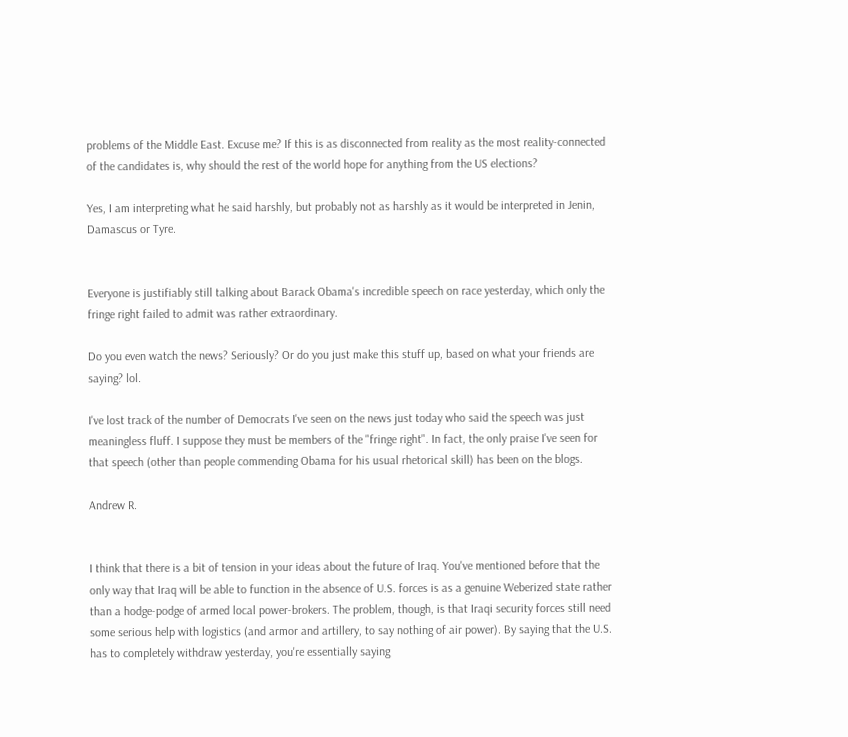problems of the Middle East. Excuse me? If this is as disconnected from reality as the most reality-connected of the candidates is, why should the rest of the world hope for anything from the US elections?

Yes, I am interpreting what he said harshly, but probably not as harshly as it would be interpreted in Jenin, Damascus or Tyre.


Everyone is justifiably still talking about Barack Obama's incredible speech on race yesterday, which only the fringe right failed to admit was rather extraordinary.

Do you even watch the news? Seriously? Or do you just make this stuff up, based on what your friends are saying? lol.

I've lost track of the number of Democrats I've seen on the news just today who said the speech was just meaningless fluff. I suppose they must be members of the "fringe right". In fact, the only praise I've seen for that speech (other than people commending Obama for his usual rhetorical skill) has been on the blogs.

Andrew R.


I think that there is a bit of tension in your ideas about the future of Iraq. You've mentioned before that the only way that Iraq will be able to function in the absence of U.S. forces is as a genuine Weberized state rather than a hodge-podge of armed local power-brokers. The problem, though, is that Iraqi security forces still need some serious help with logistics (and armor and artillery, to say nothing of air power). By saying that the U.S. has to completely withdraw yesterday, you're essentially saying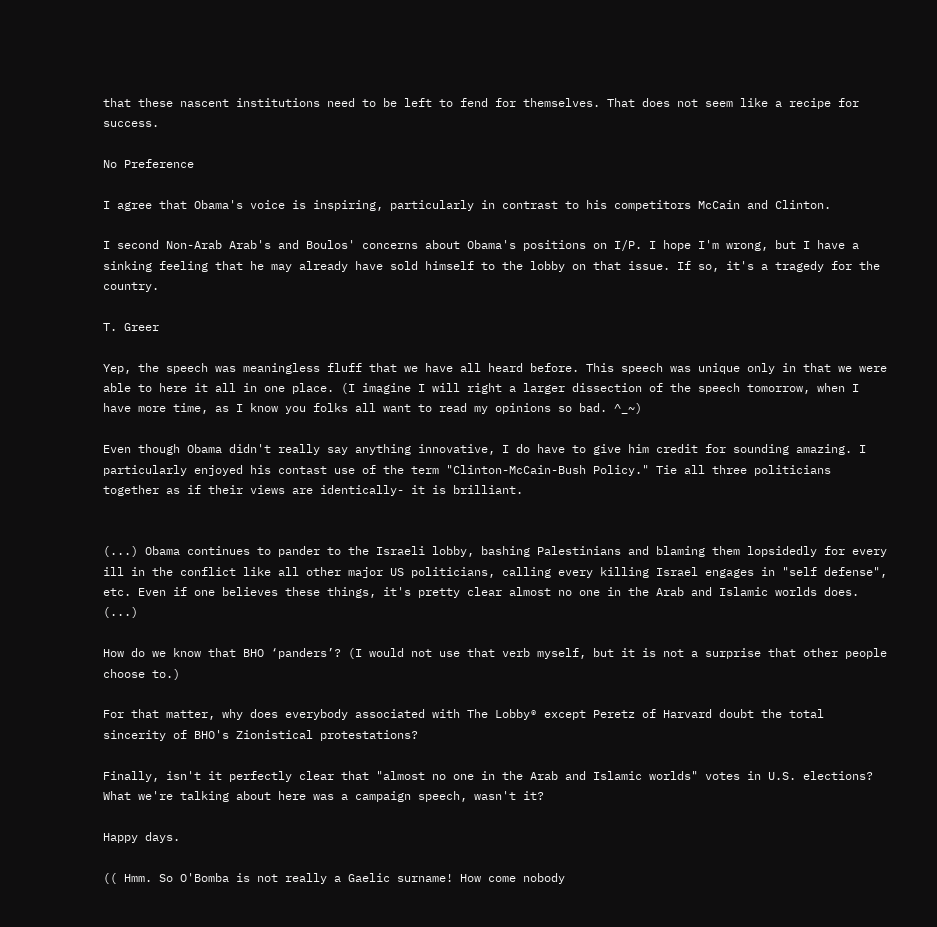that these nascent institutions need to be left to fend for themselves. That does not seem like a recipe for success.

No Preference

I agree that Obama's voice is inspiring, particularly in contrast to his competitors McCain and Clinton.

I second Non-Arab Arab's and Boulos' concerns about Obama's positions on I/P. I hope I'm wrong, but I have a sinking feeling that he may already have sold himself to the lobby on that issue. If so, it's a tragedy for the country.

T. Greer

Yep, the speech was meaningless fluff that we have all heard before. This speech was unique only in that we were able to here it all in one place. (I imagine I will right a larger dissection of the speech tomorrow, when I have more time, as I know you folks all want to read my opinions so bad. ^_~)

Even though Obama didn't really say anything innovative, I do have to give him credit for sounding amazing. I particularly enjoyed his contast use of the term "Clinton-McCain-Bush Policy." Tie all three politicians together as if their views are identically- it is brilliant.


(...) Obama continues to pander to the Israeli lobby, bashing Palestinians and blaming them lopsidedly for every ill in the conflict like all other major US politicians, calling every killing Israel engages in "self defense", etc. Even if one believes these things, it's pretty clear almost no one in the Arab and Islamic worlds does. (...)

How do we know that BHO ‘panders’? (I would not use that verb myself, but it is not a surprise that other people choose to.)

For that matter, why does everybody associated with The Lobby® except Peretz of Harvard doubt the total sincerity of BHO's Zionistical protestations?

Finally, isn't it perfectly clear that "almost no one in the Arab and Islamic worlds" votes in U.S. elections? What we're talking about here was a campaign speech, wasn't it?

Happy days.

(( Hmm. So O'Bomba is not really a Gaelic surname! How come nobody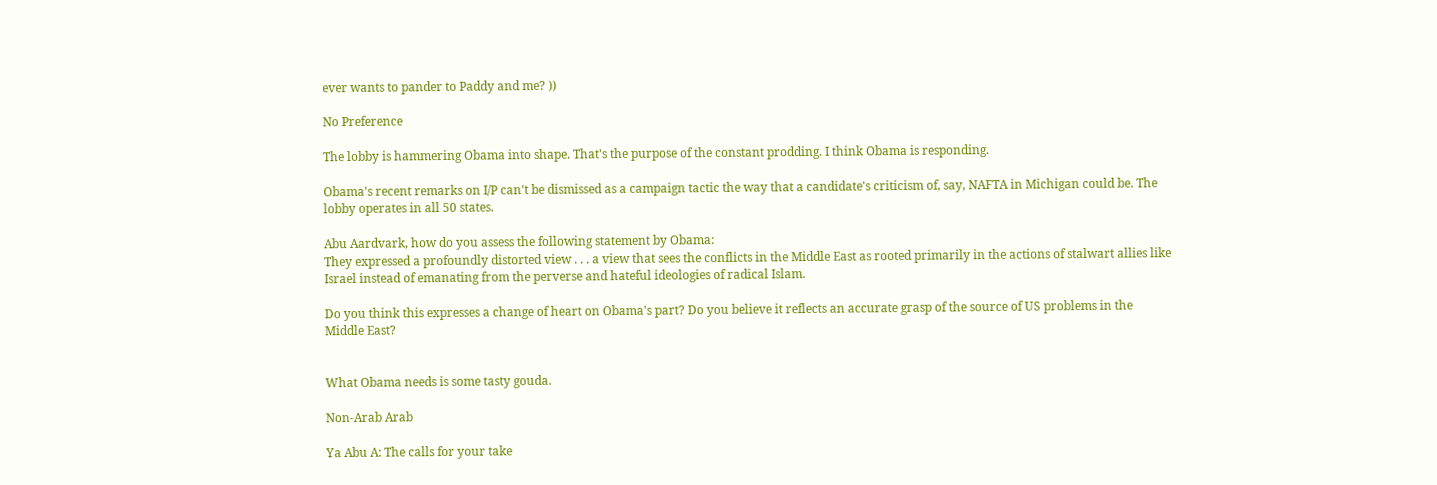ever wants to pander to Paddy and me? ))

No Preference

The lobby is hammering Obama into shape. That's the purpose of the constant prodding. I think Obama is responding.

Obama's recent remarks on I/P can't be dismissed as a campaign tactic the way that a candidate's criticism of, say, NAFTA in Michigan could be. The lobby operates in all 50 states.

Abu Aardvark, how do you assess the following statement by Obama:
They expressed a profoundly distorted view . . . a view that sees the conflicts in the Middle East as rooted primarily in the actions of stalwart allies like Israel instead of emanating from the perverse and hateful ideologies of radical Islam.

Do you think this expresses a change of heart on Obama's part? Do you believe it reflects an accurate grasp of the source of US problems in the Middle East?


What Obama needs is some tasty gouda.

Non-Arab Arab

Ya Abu A: The calls for your take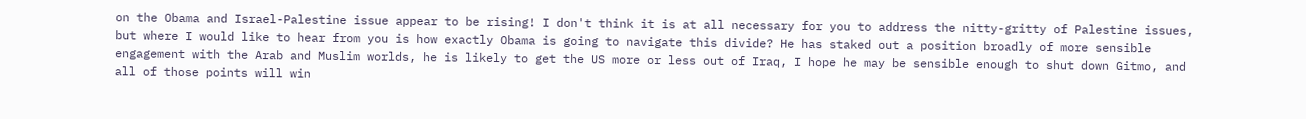on the Obama and Israel-Palestine issue appear to be rising! I don't think it is at all necessary for you to address the nitty-gritty of Palestine issues, but where I would like to hear from you is how exactly Obama is going to navigate this divide? He has staked out a position broadly of more sensible engagement with the Arab and Muslim worlds, he is likely to get the US more or less out of Iraq, I hope he may be sensible enough to shut down Gitmo, and all of those points will win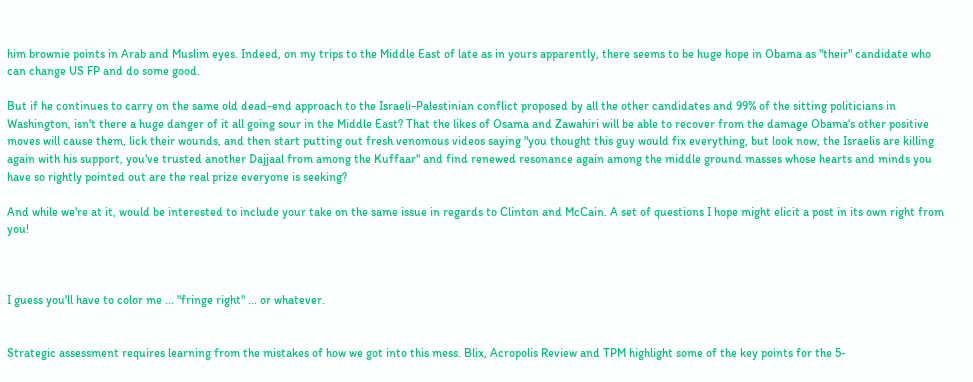him brownie points in Arab and Muslim eyes. Indeed, on my trips to the Middle East of late as in yours apparently, there seems to be huge hope in Obama as "their" candidate who can change US FP and do some good.

But if he continues to carry on the same old dead-end approach to the Israeli-Palestinian conflict proposed by all the other candidates and 99% of the sitting politicians in Washington, isn't there a huge danger of it all going sour in the Middle East? That the likes of Osama and Zawahiri will be able to recover from the damage Obama's other positive moves will cause them, lick their wounds, and then start putting out fresh venomous videos saying "you thought this guy would fix everything, but look now, the Israelis are killing again with his support, you've trusted another Dajjaal from among the Kuffaar" and find renewed resonance again among the middle ground masses whose hearts and minds you have so rightly pointed out are the real prize everyone is seeking?

And while we're at it, would be interested to include your take on the same issue in regards to Clinton and McCain. A set of questions I hope might elicit a post in its own right from you!



I guess you'll have to color me ... "fringe right" ... or whatever.


Strategic assessment requires learning from the mistakes of how we got into this mess. Blix, Acropolis Review and TPM highlight some of the key points for the 5-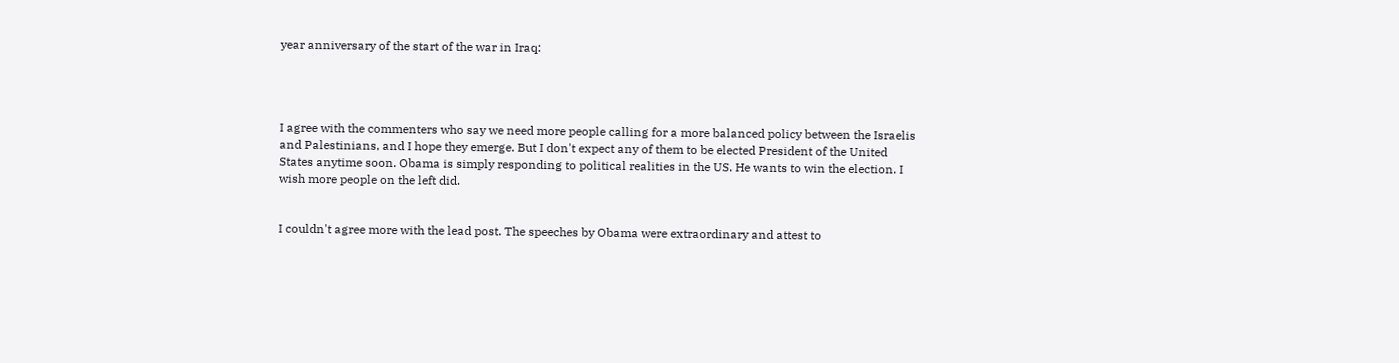year anniversary of the start of the war in Iraq:




I agree with the commenters who say we need more people calling for a more balanced policy between the Israelis and Palestinians, and I hope they emerge. But I don't expect any of them to be elected President of the United States anytime soon. Obama is simply responding to political realities in the US. He wants to win the election. I wish more people on the left did.


I couldn't agree more with the lead post. The speeches by Obama were extraordinary and attest to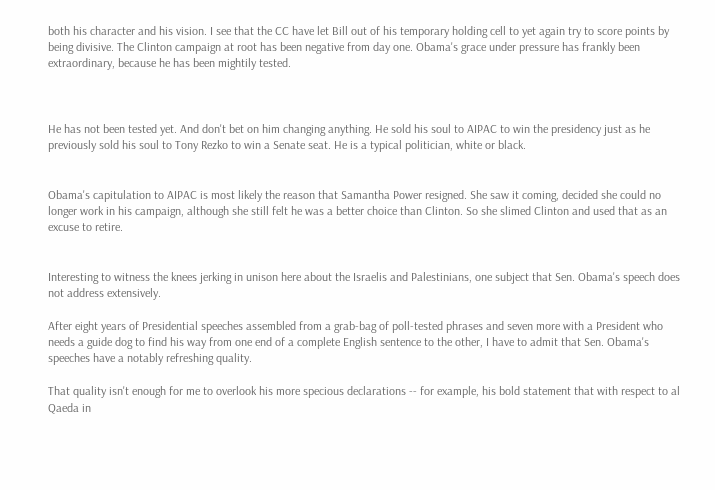both his character and his vision. I see that the CC have let Bill out of his temporary holding cell to yet again try to score points by being divisive. The Clinton campaign at root has been negative from day one. Obama's grace under pressure has frankly been extraordinary, because he has been mightily tested.



He has not been tested yet. And don't bet on him changing anything. He sold his soul to AIPAC to win the presidency just as he previously sold his soul to Tony Rezko to win a Senate seat. He is a typical politician, white or black.


Obama's capitulation to AIPAC is most likely the reason that Samantha Power resigned. She saw it coming, decided she could no longer work in his campaign, although she still felt he was a better choice than Clinton. So she slimed Clinton and used that as an excuse to retire.


Interesting to witness the knees jerking in unison here about the Israelis and Palestinians, one subject that Sen. Obama's speech does not address extensively.

After eight years of Presidential speeches assembled from a grab-bag of poll-tested phrases and seven more with a President who needs a guide dog to find his way from one end of a complete English sentence to the other, I have to admit that Sen. Obama's speeches have a notably refreshing quality.

That quality isn't enough for me to overlook his more specious declarations -- for example, his bold statement that with respect to al Qaeda in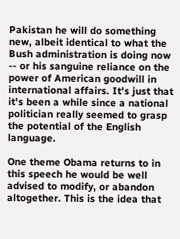Pakistan he will do something new, albeit identical to what the Bush administration is doing now -- or his sanguine reliance on the power of American goodwill in international affairs. It's just that it's been a while since a national politician really seemed to grasp the potential of the English language.

One theme Obama returns to in this speech he would be well advised to modify, or abandon altogether. This is the idea that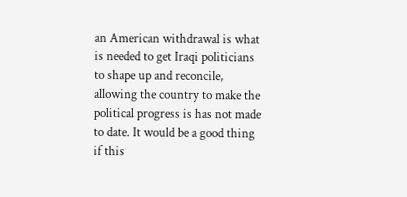an American withdrawal is what is needed to get Iraqi politicians to shape up and reconcile, allowing the country to make the political progress is has not made to date. It would be a good thing if this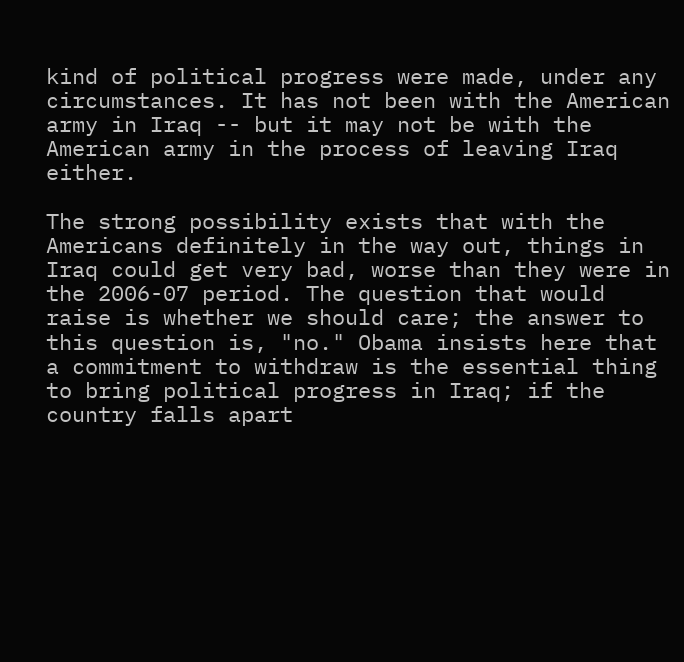kind of political progress were made, under any circumstances. It has not been with the American army in Iraq -- but it may not be with the American army in the process of leaving Iraq either.

The strong possibility exists that with the Americans definitely in the way out, things in Iraq could get very bad, worse than they were in the 2006-07 period. The question that would raise is whether we should care; the answer to this question is, "no." Obama insists here that a commitment to withdraw is the essential thing to bring political progress in Iraq; if the country falls apart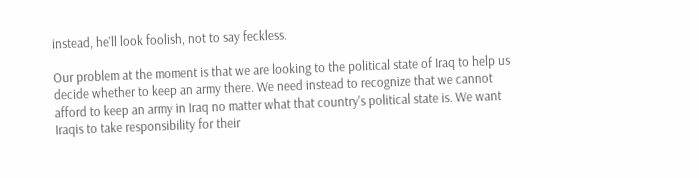instead, he'll look foolish, not to say feckless.

Our problem at the moment is that we are looking to the political state of Iraq to help us decide whether to keep an army there. We need instead to recognize that we cannot afford to keep an army in Iraq no matter what that country's political state is. We want Iraqis to take responsibility for their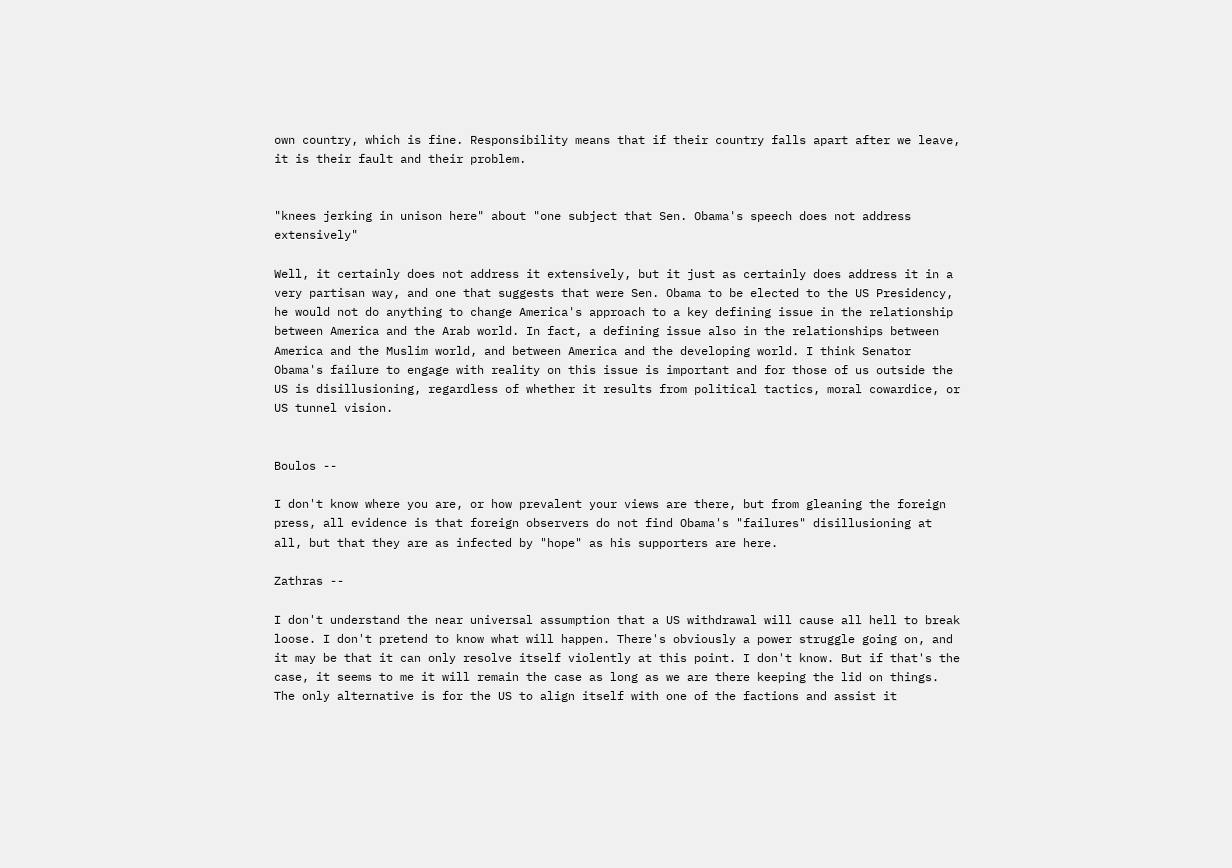own country, which is fine. Responsibility means that if their country falls apart after we leave, it is their fault and their problem.


"knees jerking in unison here" about "one subject that Sen. Obama's speech does not address extensively"

Well, it certainly does not address it extensively, but it just as certainly does address it in a very partisan way, and one that suggests that were Sen. Obama to be elected to the US Presidency, he would not do anything to change America's approach to a key defining issue in the relationship between America and the Arab world. In fact, a defining issue also in the relationships between America and the Muslim world, and between America and the developing world. I think Senator Obama's failure to engage with reality on this issue is important and for those of us outside the US is disillusioning, regardless of whether it results from political tactics, moral cowardice, or US tunnel vision.


Boulos --

I don't know where you are, or how prevalent your views are there, but from gleaning the foreign press, all evidence is that foreign observers do not find Obama's "failures" disillusioning at all, but that they are as infected by "hope" as his supporters are here.

Zathras --

I don't understand the near universal assumption that a US withdrawal will cause all hell to break loose. I don't pretend to know what will happen. There's obviously a power struggle going on, and it may be that it can only resolve itself violently at this point. I don't know. But if that's the case, it seems to me it will remain the case as long as we are there keeping the lid on things. The only alternative is for the US to align itself with one of the factions and assist it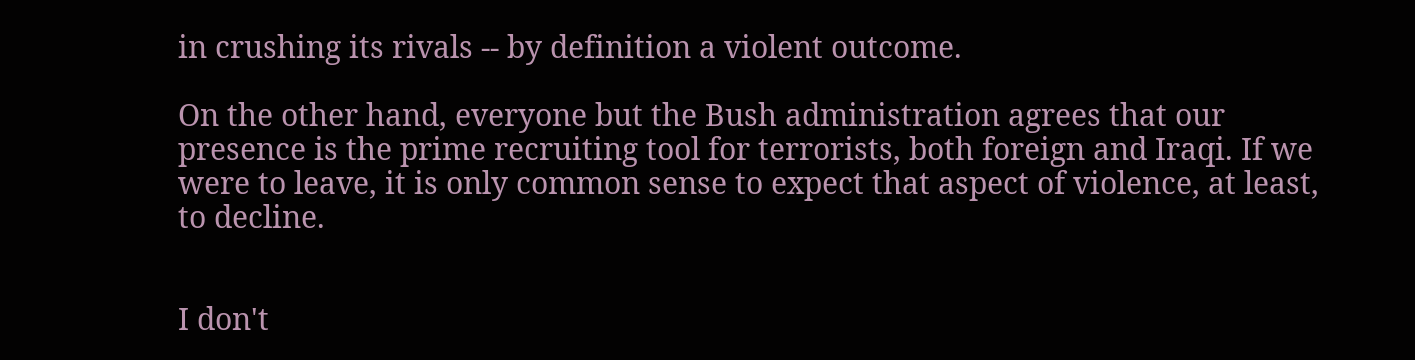in crushing its rivals -- by definition a violent outcome.

On the other hand, everyone but the Bush administration agrees that our presence is the prime recruiting tool for terrorists, both foreign and Iraqi. If we were to leave, it is only common sense to expect that aspect of violence, at least, to decline.


I don't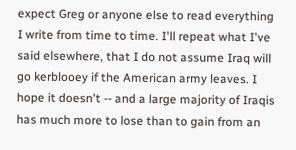expect Greg or anyone else to read everything I write from time to time. I'll repeat what I've said elsewhere, that I do not assume Iraq will go kerblooey if the American army leaves. I hope it doesn't -- and a large majority of Iraqis has much more to lose than to gain from an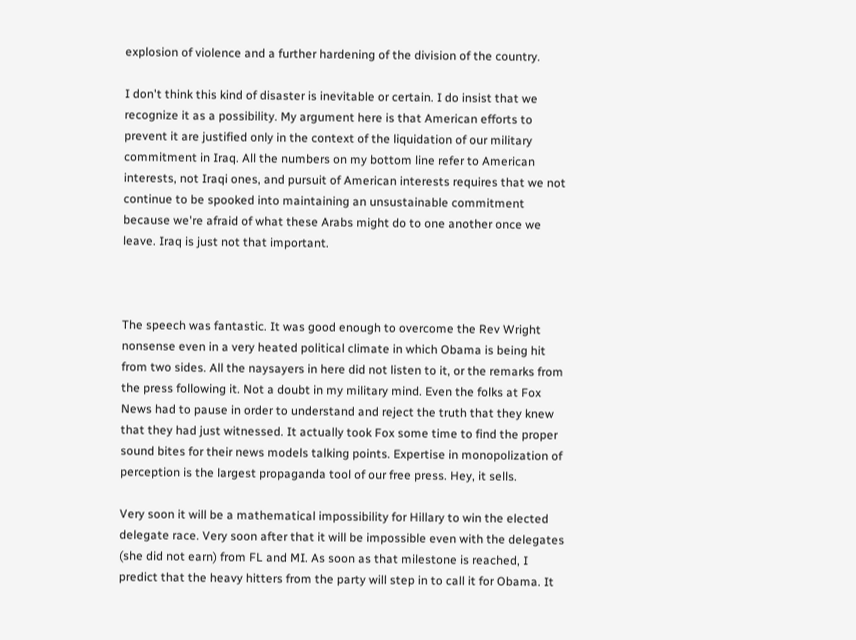explosion of violence and a further hardening of the division of the country.

I don't think this kind of disaster is inevitable or certain. I do insist that we recognize it as a possibility. My argument here is that American efforts to prevent it are justified only in the context of the liquidation of our military commitment in Iraq. All the numbers on my bottom line refer to American interests, not Iraqi ones, and pursuit of American interests requires that we not continue to be spooked into maintaining an unsustainable commitment because we're afraid of what these Arabs might do to one another once we leave. Iraq is just not that important.



The speech was fantastic. It was good enough to overcome the Rev Wright nonsense even in a very heated political climate in which Obama is being hit from two sides. All the naysayers in here did not listen to it, or the remarks from the press following it. Not a doubt in my military mind. Even the folks at Fox News had to pause in order to understand and reject the truth that they knew that they had just witnessed. It actually took Fox some time to find the proper sound bites for their news models talking points. Expertise in monopolization of perception is the largest propaganda tool of our free press. Hey, it sells.

Very soon it will be a mathematical impossibility for Hillary to win the elected delegate race. Very soon after that it will be impossible even with the delegates (she did not earn) from FL and MI. As soon as that milestone is reached, I predict that the heavy hitters from the party will step in to call it for Obama. It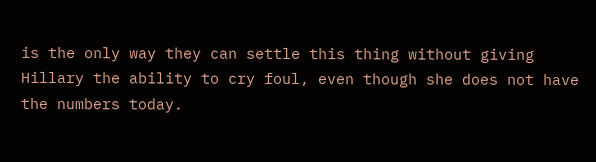is the only way they can settle this thing without giving Hillary the ability to cry foul, even though she does not have the numbers today.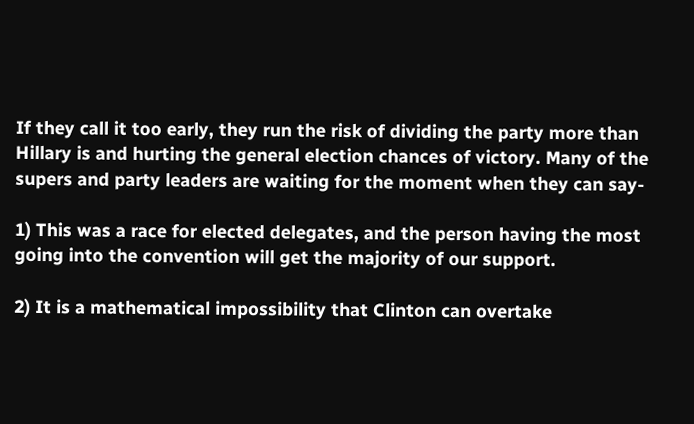If they call it too early, they run the risk of dividing the party more than Hillary is and hurting the general election chances of victory. Many of the supers and party leaders are waiting for the moment when they can say-

1) This was a race for elected delegates, and the person having the most going into the convention will get the majority of our support.

2) It is a mathematical impossibility that Clinton can overtake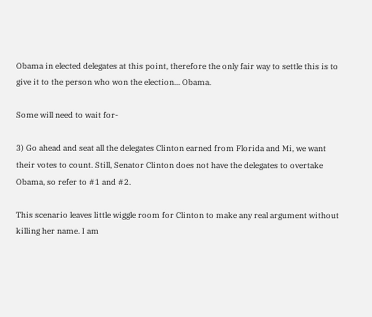Obama in elected delegates at this point, therefore the only fair way to settle this is to give it to the person who won the election... Obama.

Some will need to wait for-

3) Go ahead and seat all the delegates Clinton earned from Florida and Mi, we want their votes to count. Still, Senator Clinton does not have the delegates to overtake Obama, so refer to #1 and #2.

This scenario leaves little wiggle room for Clinton to make any real argument without killing her name. I am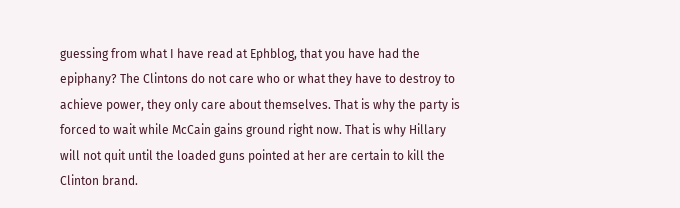guessing from what I have read at Ephblog, that you have had the epiphany? The Clintons do not care who or what they have to destroy to achieve power, they only care about themselves. That is why the party is forced to wait while McCain gains ground right now. That is why Hillary will not quit until the loaded guns pointed at her are certain to kill the Clinton brand.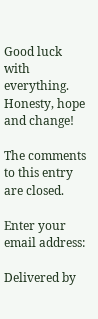Good luck with everything. Honesty, hope and change!

The comments to this entry are closed.

Enter your email address:

Delivered by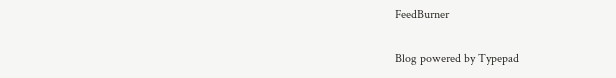FeedBurner

Blog powered by Typepad